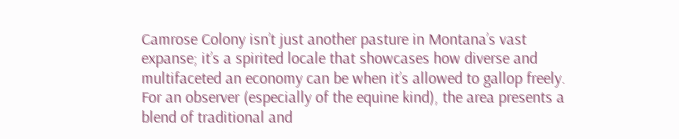Camrose Colony isn’t just another pasture in Montana’s vast expanse; it’s a spirited locale that showcases how diverse and multifaceted an economy can be when it’s allowed to gallop freely. For an observer (especially of the equine kind), the area presents a blend of traditional and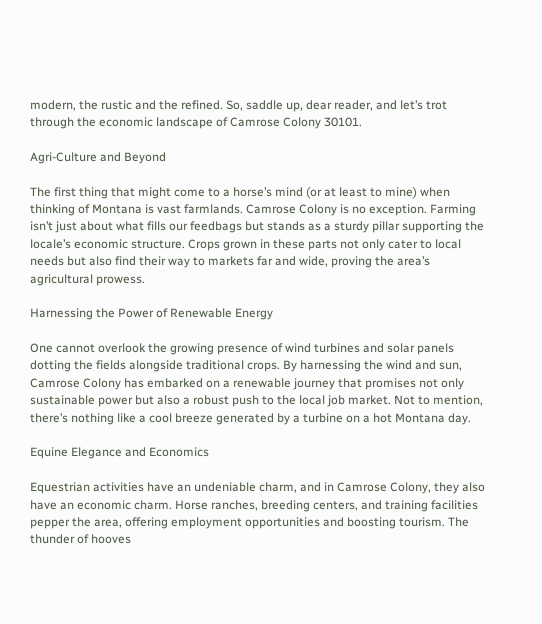modern, the rustic and the refined. So, saddle up, dear reader, and let’s trot through the economic landscape of Camrose Colony 30101.

Agri-Culture and Beyond

The first thing that might come to a horse’s mind (or at least to mine) when thinking of Montana is vast farmlands. Camrose Colony is no exception. Farming isn’t just about what fills our feedbags but stands as a sturdy pillar supporting the locale’s economic structure. Crops grown in these parts not only cater to local needs but also find their way to markets far and wide, proving the area’s agricultural prowess.

Harnessing the Power of Renewable Energy

One cannot overlook the growing presence of wind turbines and solar panels dotting the fields alongside traditional crops. By harnessing the wind and sun, Camrose Colony has embarked on a renewable journey that promises not only sustainable power but also a robust push to the local job market. Not to mention, there’s nothing like a cool breeze generated by a turbine on a hot Montana day.

Equine Elegance and Economics

Equestrian activities have an undeniable charm, and in Camrose Colony, they also have an economic charm. Horse ranches, breeding centers, and training facilities pepper the area, offering employment opportunities and boosting tourism. The thunder of hooves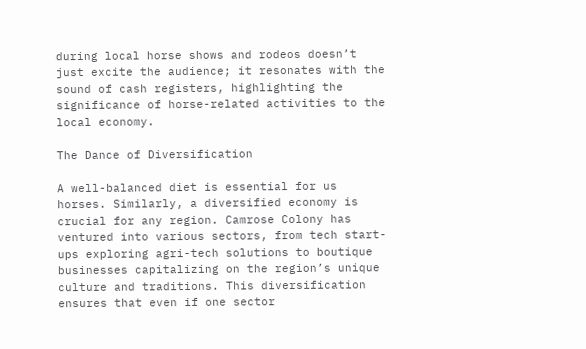during local horse shows and rodeos doesn’t just excite the audience; it resonates with the sound of cash registers, highlighting the significance of horse-related activities to the local economy.

The Dance of Diversification

A well-balanced diet is essential for us horses. Similarly, a diversified economy is crucial for any region. Camrose Colony has ventured into various sectors, from tech start-ups exploring agri-tech solutions to boutique businesses capitalizing on the region’s unique culture and traditions. This diversification ensures that even if one sector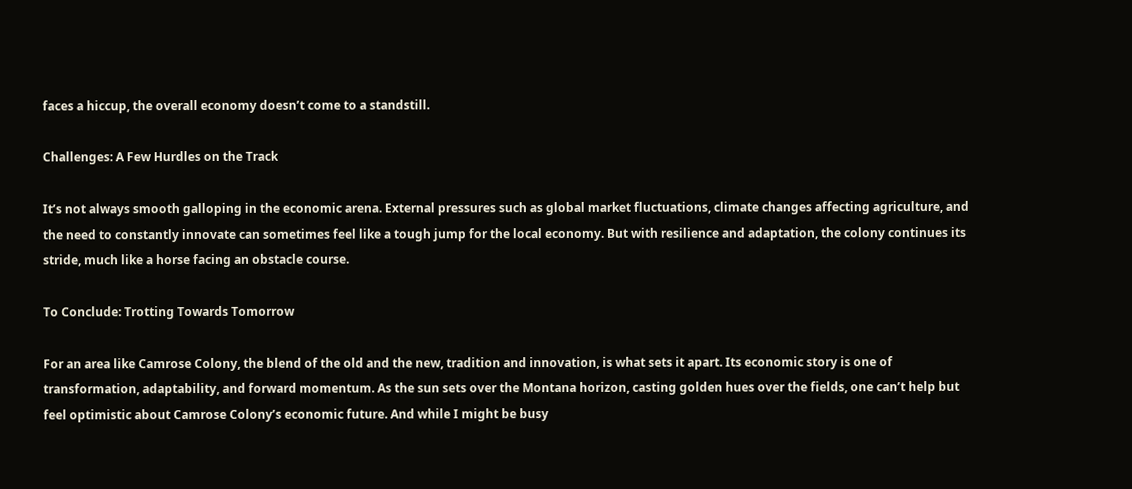faces a hiccup, the overall economy doesn’t come to a standstill.

Challenges: A Few Hurdles on the Track

It’s not always smooth galloping in the economic arena. External pressures such as global market fluctuations, climate changes affecting agriculture, and the need to constantly innovate can sometimes feel like a tough jump for the local economy. But with resilience and adaptation, the colony continues its stride, much like a horse facing an obstacle course.

To Conclude: Trotting Towards Tomorrow

For an area like Camrose Colony, the blend of the old and the new, tradition and innovation, is what sets it apart. Its economic story is one of transformation, adaptability, and forward momentum. As the sun sets over the Montana horizon, casting golden hues over the fields, one can’t help but feel optimistic about Camrose Colony’s economic future. And while I might be busy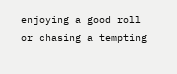enjoying a good roll or chasing a tempting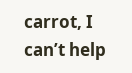carrot, I can’t help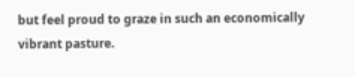but feel proud to graze in such an economically vibrant pasture.